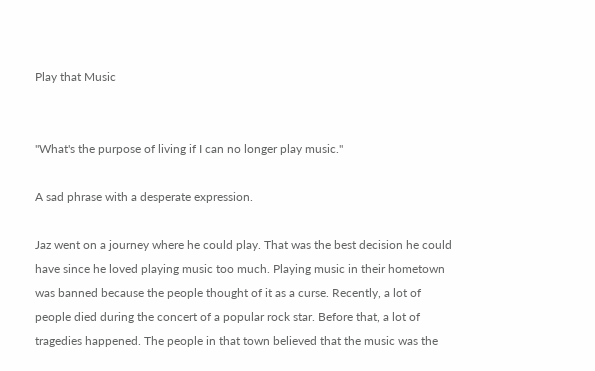Play that Music


"What's the purpose of living if I can no longer play music."

A sad phrase with a desperate expression.

Jaz went on a journey where he could play. That was the best decision he could have since he loved playing music too much. Playing music in their hometown was banned because the people thought of it as a curse. Recently, a lot of people died during the concert of a popular rock star. Before that, a lot of tragedies happened. The people in that town believed that the music was the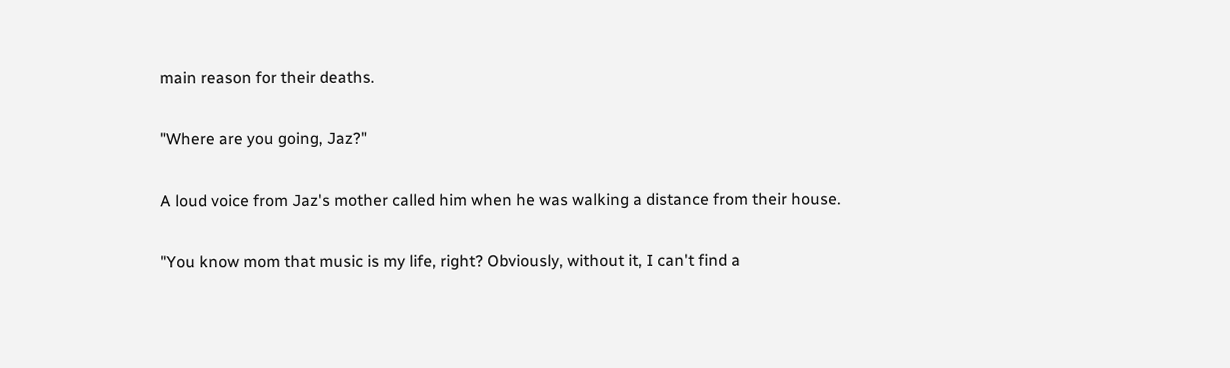main reason for their deaths.

"Where are you going, Jaz?"

A loud voice from Jaz's mother called him when he was walking a distance from their house.

"You know mom that music is my life, right? Obviously, without it, I can't find a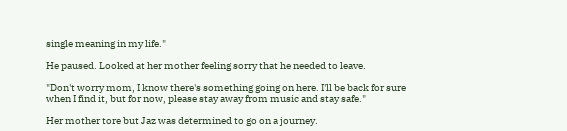single meaning in my life."

He paused. Looked at her mother feeling sorry that he needed to leave.

"Don't worry mom, I know there's something going on here. I'll be back for sure when I find it, but for now, please stay away from music and stay safe."

Her mother tore but Jaz was determined to go on a journey.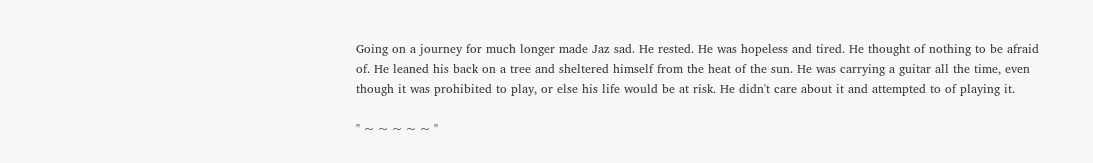Going on a journey for much longer made Jaz sad. He rested. He was hopeless and tired. He thought of nothing to be afraid of. He leaned his back on a tree and sheltered himself from the heat of the sun. He was carrying a guitar all the time, even though it was prohibited to play, or else his life would be at risk. He didn't care about it and attempted to of playing it.

" ~ ~ ~ ~ ~ "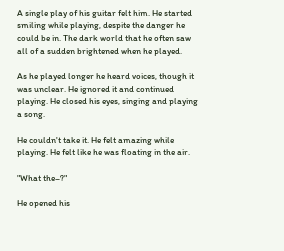A single play of his guitar felt him. He started smiling while playing, despite the danger he could be in. The dark world that he often saw all of a sudden brightened when he played.

As he played longer he heard voices, though it was unclear. He ignored it and continued playing. He closed his eyes, singing and playing a song.

He couldn't take it. He felt amazing while playing. He felt like he was floating in the air.

"What the–?"

He opened his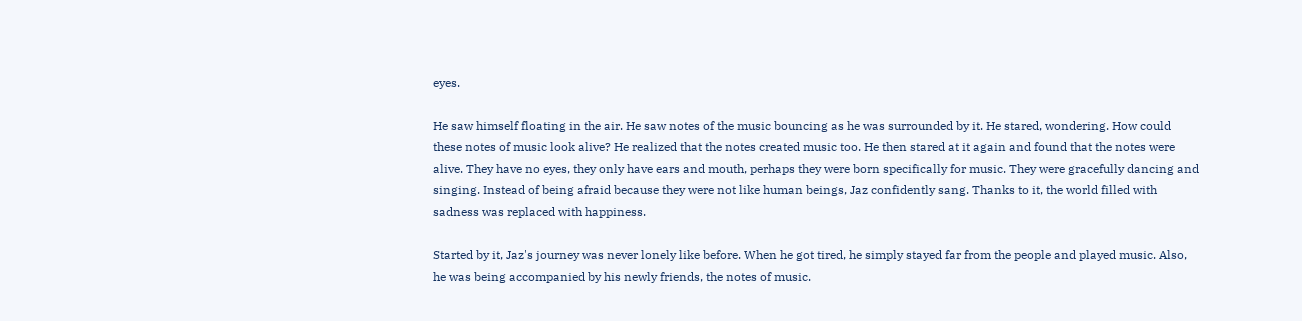eyes.

He saw himself floating in the air. He saw notes of the music bouncing as he was surrounded by it. He stared, wondering. How could these notes of music look alive? He realized that the notes created music too. He then stared at it again and found that the notes were alive. They have no eyes, they only have ears and mouth, perhaps they were born specifically for music. They were gracefully dancing and singing. Instead of being afraid because they were not like human beings, Jaz confidently sang. Thanks to it, the world filled with sadness was replaced with happiness.

Started by it, Jaz's journey was never lonely like before. When he got tired, he simply stayed far from the people and played music. Also, he was being accompanied by his newly friends, the notes of music.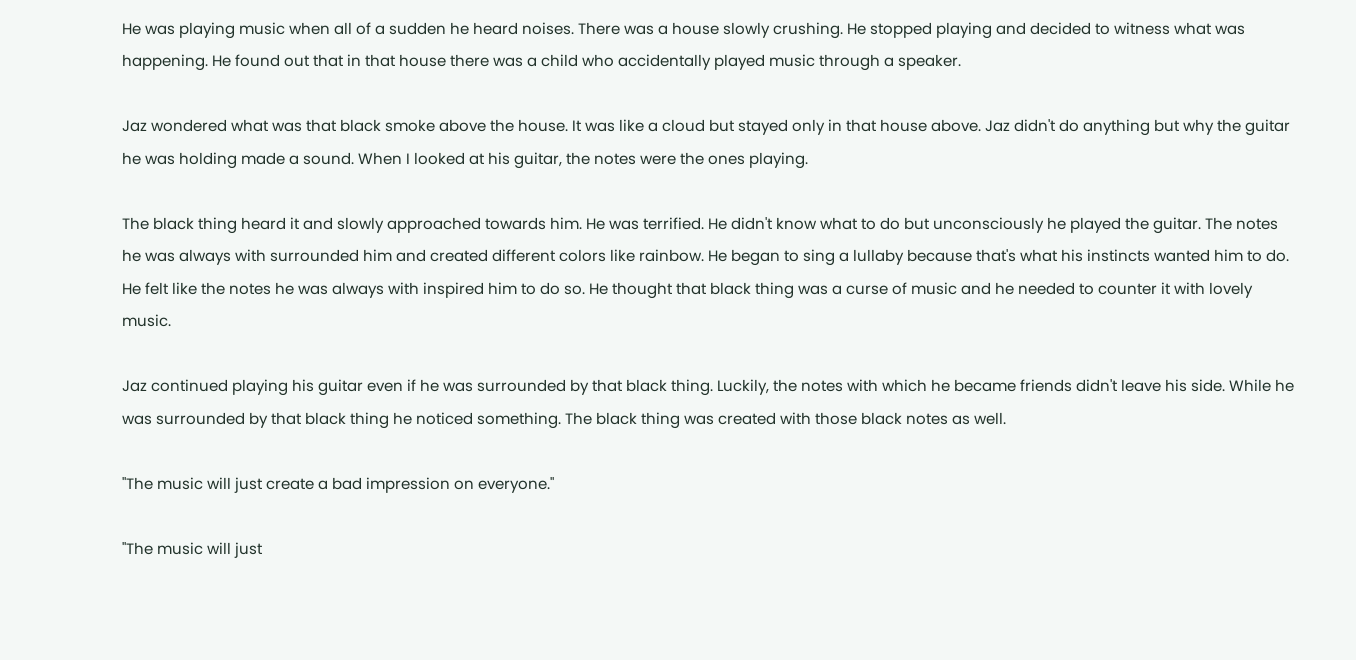He was playing music when all of a sudden he heard noises. There was a house slowly crushing. He stopped playing and decided to witness what was happening. He found out that in that house there was a child who accidentally played music through a speaker.

Jaz wondered what was that black smoke above the house. It was like a cloud but stayed only in that house above. Jaz didn't do anything but why the guitar he was holding made a sound. When I looked at his guitar, the notes were the ones playing.

The black thing heard it and slowly approached towards him. He was terrified. He didn't know what to do but unconsciously he played the guitar. The notes he was always with surrounded him and created different colors like rainbow. He began to sing a lullaby because that's what his instincts wanted him to do. He felt like the notes he was always with inspired him to do so. He thought that black thing was a curse of music and he needed to counter it with lovely music.

Jaz continued playing his guitar even if he was surrounded by that black thing. Luckily, the notes with which he became friends didn't leave his side. While he was surrounded by that black thing he noticed something. The black thing was created with those black notes as well.

"The music will just create a bad impression on everyone."

"The music will just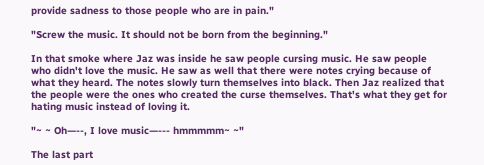provide sadness to those people who are in pain."

"Screw the music. It should not be born from the beginning."

In that smoke where Jaz was inside he saw people cursing music. He saw people who didn't love the music. He saw as well that there were notes crying because of what they heard. The notes slowly turn themselves into black. Then Jaz realized that the people were the ones who created the curse themselves. That's what they get for hating music instead of loving it.

"~ ~ Oh—--, I love music—--- hmmmmm~ ~"

The last part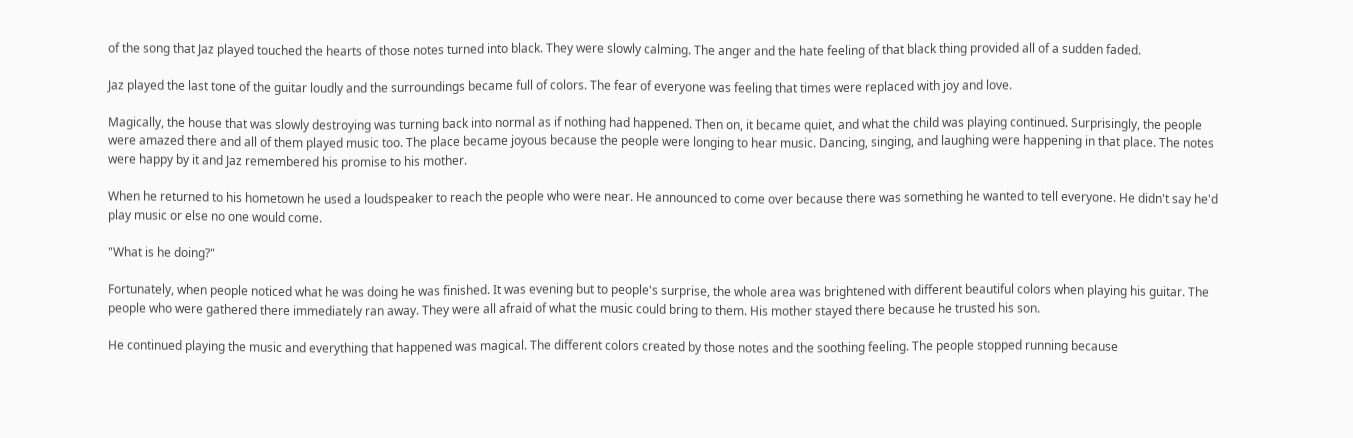of the song that Jaz played touched the hearts of those notes turned into black. They were slowly calming. The anger and the hate feeling of that black thing provided all of a sudden faded.

Jaz played the last tone of the guitar loudly and the surroundings became full of colors. The fear of everyone was feeling that times were replaced with joy and love.

Magically, the house that was slowly destroying was turning back into normal as if nothing had happened. Then on, it became quiet, and what the child was playing continued. Surprisingly, the people were amazed there and all of them played music too. The place became joyous because the people were longing to hear music. Dancing, singing, and laughing were happening in that place. The notes were happy by it and Jaz remembered his promise to his mother.

When he returned to his hometown he used a loudspeaker to reach the people who were near. He announced to come over because there was something he wanted to tell everyone. He didn't say he'd play music or else no one would come.

"What is he doing?"

Fortunately, when people noticed what he was doing he was finished. It was evening but to people's surprise, the whole area was brightened with different beautiful colors when playing his guitar. The people who were gathered there immediately ran away. They were all afraid of what the music could bring to them. His mother stayed there because he trusted his son.

He continued playing the music and everything that happened was magical. The different colors created by those notes and the soothing feeling. The people stopped running because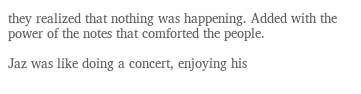they realized that nothing was happening. Added with the power of the notes that comforted the people.

Jaz was like doing a concert, enjoying his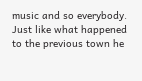music and so everybody. Just like what happened to the previous town he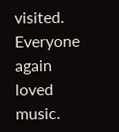visited. Everyone again loved music.